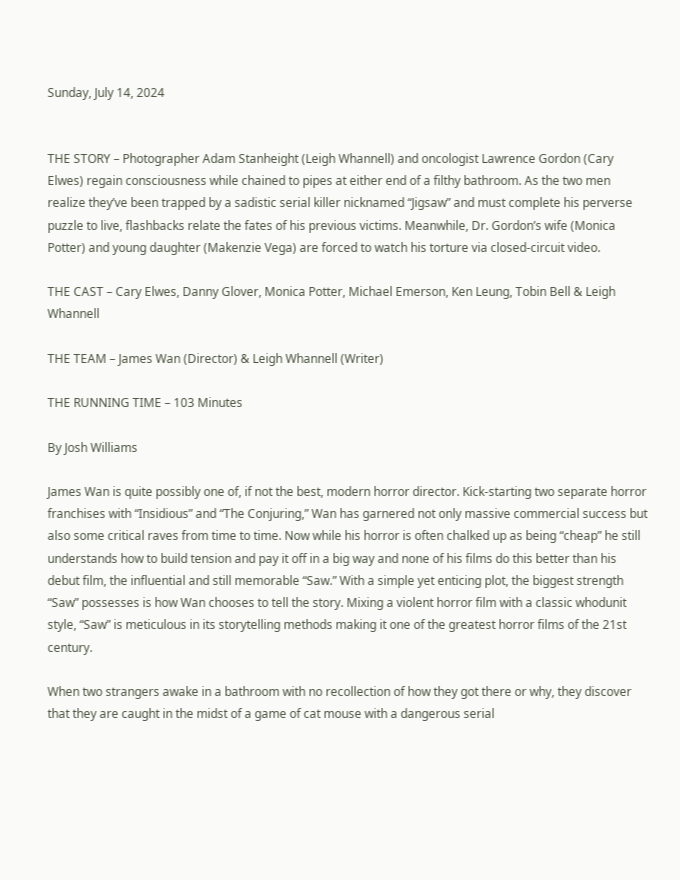Sunday, July 14, 2024


THE STORY – Photographer Adam Stanheight (Leigh Whannell) and oncologist Lawrence Gordon (Cary Elwes) regain consciousness while chained to pipes at either end of a filthy bathroom. As the two men realize they’ve been trapped by a sadistic serial killer nicknamed “Jigsaw” and must complete his perverse puzzle to live, flashbacks relate the fates of his previous victims. Meanwhile, Dr. Gordon’s wife (Monica Potter) and young daughter (Makenzie Vega) are forced to watch his torture via closed-circuit video.

THE CAST – Cary Elwes, Danny Glover, Monica Potter, Michael Emerson, Ken Leung, Tobin Bell & Leigh Whannell

THE TEAM – James Wan (Director) & Leigh Whannell (Writer)

THE RUNNING TIME – 103 Minutes

By Josh Williams

James Wan is quite possibly one of, if not the best, modern horror director. Kick-starting two separate horror franchises with “Insidious” and “The Conjuring,” Wan has garnered not only massive commercial success but also some critical raves from time to time. Now while his horror is often chalked up as being “cheap” he still understands how to build tension and pay it off in a big way and none of his films do this better than his debut film, the influential and still memorable “Saw.” With a simple yet enticing plot, the biggest strength “Saw” possesses is how Wan chooses to tell the story. Mixing a violent horror film with a classic whodunit style, “Saw” is meticulous in its storytelling methods making it one of the greatest horror films of the 21st century.

When two strangers awake in a bathroom with no recollection of how they got there or why, they discover that they are caught in the midst of a game of cat mouse with a dangerous serial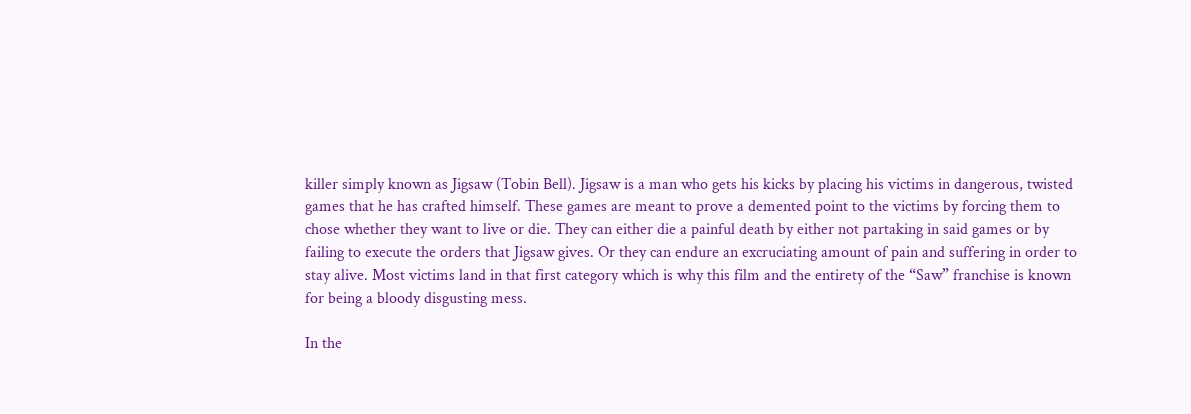killer simply known as Jigsaw (Tobin Bell). Jigsaw is a man who gets his kicks by placing his victims in dangerous, twisted games that he has crafted himself. These games are meant to prove a demented point to the victims by forcing them to chose whether they want to live or die. They can either die a painful death by either not partaking in said games or by failing to execute the orders that Jigsaw gives. Or they can endure an excruciating amount of pain and suffering in order to stay alive. Most victims land in that first category which is why this film and the entirety of the “Saw” franchise is known for being a bloody disgusting mess.

In the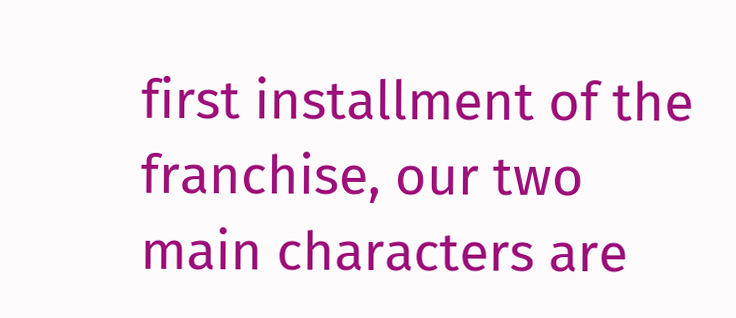first installment of the franchise, our two main characters are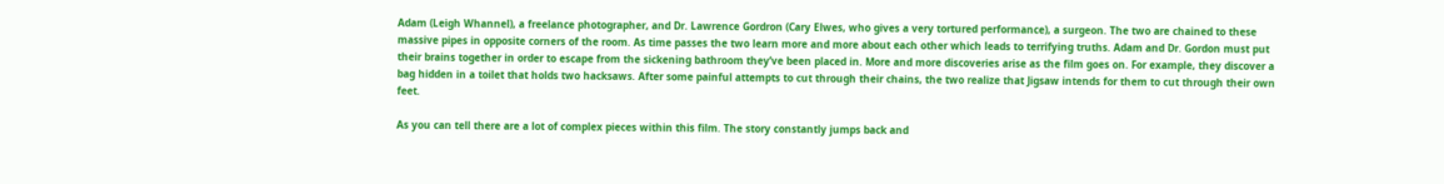Adam (Leigh Whannel), a freelance photographer, and Dr. Lawrence Gordron (Cary Elwes, who gives a very tortured performance), a surgeon. The two are chained to these massive pipes in opposite corners of the room. As time passes the two learn more and more about each other which leads to terrifying truths. Adam and Dr. Gordon must put their brains together in order to escape from the sickening bathroom they’ve been placed in. More and more discoveries arise as the film goes on. For example, they discover a bag hidden in a toilet that holds two hacksaws. After some painful attempts to cut through their chains, the two realize that Jigsaw intends for them to cut through their own feet.

As you can tell there are a lot of complex pieces within this film. The story constantly jumps back and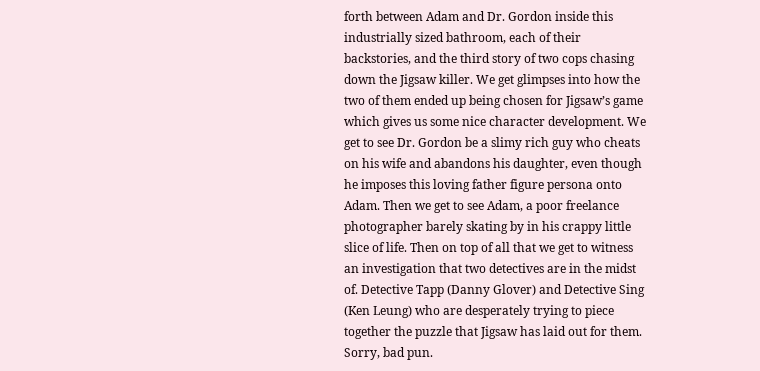forth between Adam and Dr. Gordon inside this industrially sized bathroom, each of their backstories, and the third story of two cops chasing down the Jigsaw killer. We get glimpses into how the two of them ended up being chosen for Jigsaw’s game which gives us some nice character development. We get to see Dr. Gordon be a slimy rich guy who cheats on his wife and abandons his daughter, even though he imposes this loving father figure persona onto Adam. Then we get to see Adam, a poor freelance photographer barely skating by in his crappy little slice of life. Then on top of all that we get to witness an investigation that two detectives are in the midst of. Detective Tapp (Danny Glover) and Detective Sing (Ken Leung) who are desperately trying to piece together the puzzle that Jigsaw has laid out for them. Sorry, bad pun.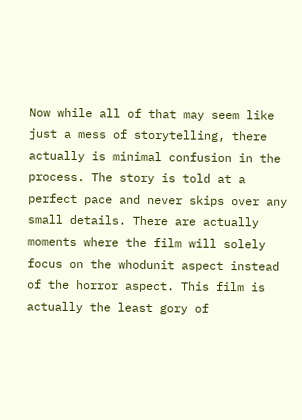Now while all of that may seem like just a mess of storytelling, there actually is minimal confusion in the process. The story is told at a perfect pace and never skips over any small details. There are actually moments where the film will solely focus on the whodunit aspect instead of the horror aspect. This film is actually the least gory of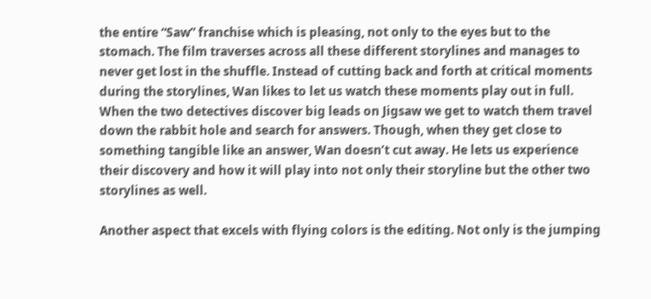the entire “Saw” franchise which is pleasing, not only to the eyes but to the stomach. The film traverses across all these different storylines and manages to never get lost in the shuffle. Instead of cutting back and forth at critical moments during the storylines, Wan likes to let us watch these moments play out in full. When the two detectives discover big leads on Jigsaw we get to watch them travel down the rabbit hole and search for answers. Though, when they get close to something tangible like an answer, Wan doesn’t cut away. He lets us experience their discovery and how it will play into not only their storyline but the other two storylines as well.

Another aspect that excels with flying colors is the editing. Not only is the jumping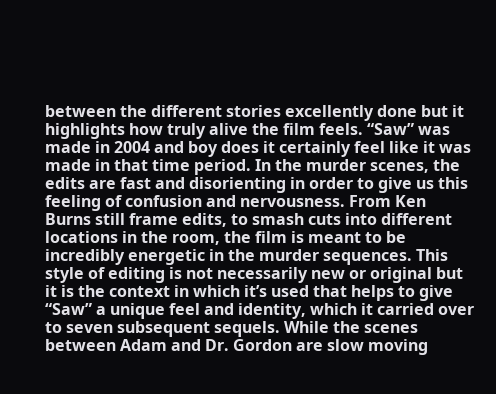between the different stories excellently done but it highlights how truly alive the film feels. “Saw” was made in 2004 and boy does it certainly feel like it was made in that time period. In the murder scenes, the edits are fast and disorienting in order to give us this feeling of confusion and nervousness. From Ken Burns still frame edits, to smash cuts into different locations in the room, the film is meant to be incredibly energetic in the murder sequences. This style of editing is not necessarily new or original but it is the context in which it’s used that helps to give “Saw” a unique feel and identity, which it carried over to seven subsequent sequels. While the scenes between Adam and Dr. Gordon are slow moving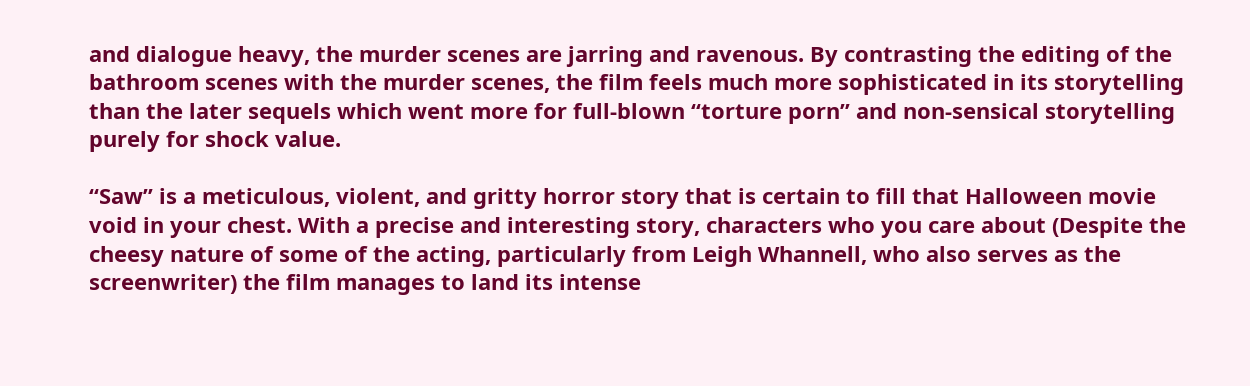and dialogue heavy, the murder scenes are jarring and ravenous. By contrasting the editing of the bathroom scenes with the murder scenes, the film feels much more sophisticated in its storytelling than the later sequels which went more for full-blown “torture porn” and non-sensical storytelling purely for shock value.

“Saw” is a meticulous, violent, and gritty horror story that is certain to fill that Halloween movie void in your chest. With a precise and interesting story, characters who you care about (Despite the cheesy nature of some of the acting, particularly from Leigh Whannell, who also serves as the screenwriter) the film manages to land its intense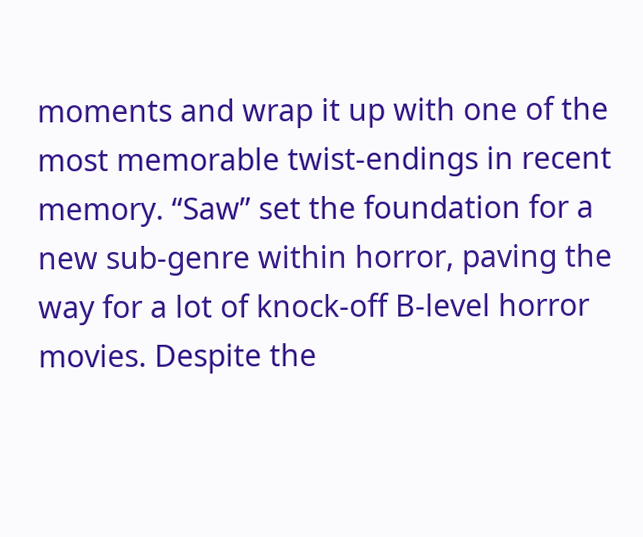moments and wrap it up with one of the most memorable twist-endings in recent memory. “Saw” set the foundation for a new sub-genre within horror, paving the way for a lot of knock-off B-level horror movies. Despite the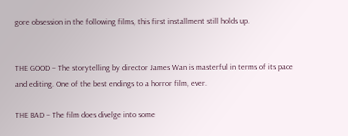gore obsession in the following films, this first installment still holds up.


THE GOOD – The storytelling by director James Wan is masterful in terms of its pace and editing. One of the best endings to a horror film, ever.

THE BAD – The film does divelge into some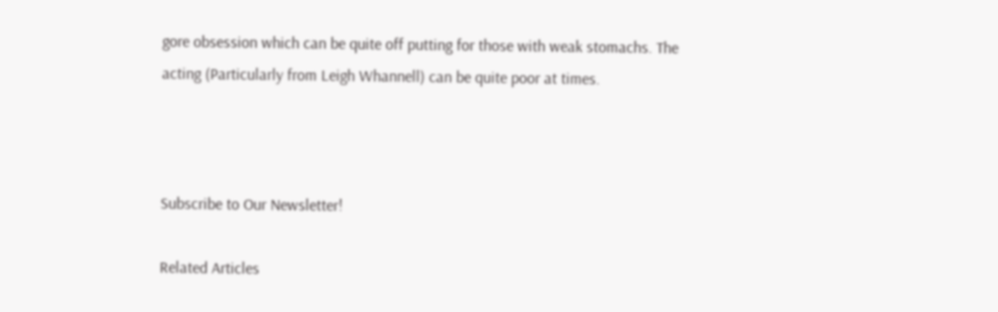gore obsession which can be quite off putting for those with weak stomachs. The acting (Particularly from Leigh Whannell) can be quite poor at times.



Subscribe to Our Newsletter!

Related Articles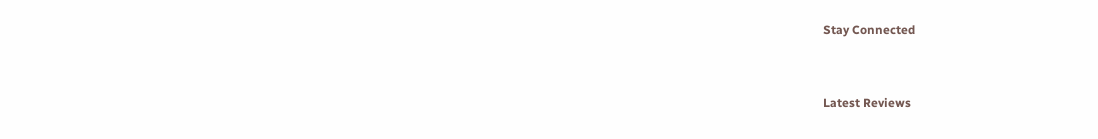Stay Connected


Latest Reviews